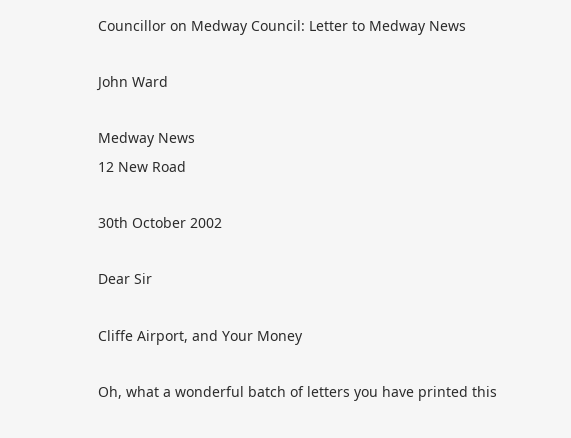Councillor on Medway Council: Letter to Medway News

John Ward

Medway News
12 New Road

30th October 2002

Dear Sir

Cliffe Airport, and Your Money

Oh, what a wonderful batch of letters you have printed this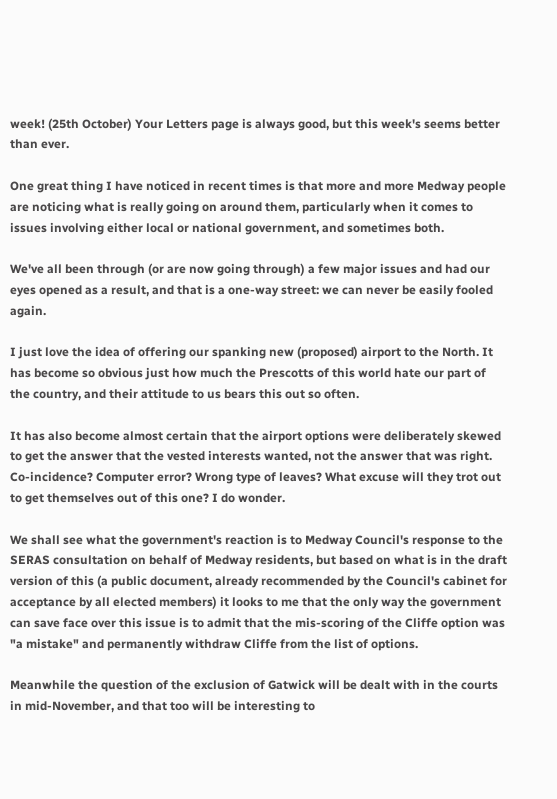week! (25th October) Your Letters page is always good, but this week's seems better than ever.

One great thing I have noticed in recent times is that more and more Medway people are noticing what is really going on around them, particularly when it comes to issues involving either local or national government, and sometimes both.

We've all been through (or are now going through) a few major issues and had our eyes opened as a result, and that is a one-way street: we can never be easily fooled again.

I just love the idea of offering our spanking new (proposed) airport to the North. It has become so obvious just how much the Prescotts of this world hate our part of the country, and their attitude to us bears this out so often.

It has also become almost certain that the airport options were deliberately skewed to get the answer that the vested interests wanted, not the answer that was right. Co-incidence? Computer error? Wrong type of leaves? What excuse will they trot out to get themselves out of this one? I do wonder.

We shall see what the government's reaction is to Medway Council's response to the SERAS consultation on behalf of Medway residents, but based on what is in the draft version of this (a public document, already recommended by the Council's cabinet for acceptance by all elected members) it looks to me that the only way the government can save face over this issue is to admit that the mis-scoring of the Cliffe option was "a mistake" and permanently withdraw Cliffe from the list of options.

Meanwhile the question of the exclusion of Gatwick will be dealt with in the courts in mid-November, and that too will be interesting to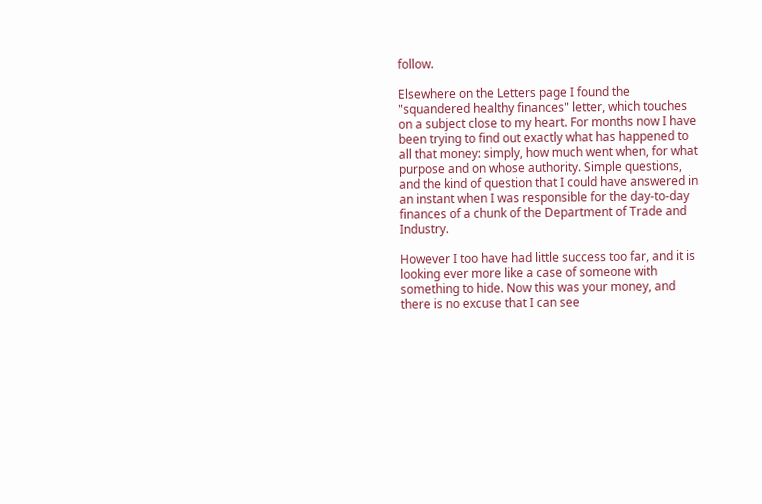follow.

Elsewhere on the Letters page I found the "squandered healthy finances" letter, which touches on a subject close to my heart. For months now I have been trying to find out exactly what has happened to all that money: simply, how much went when, for what purpose and on whose authority. Simple questions, and the kind of question that I could have answered in an instant when I was responsible for the day-to-day finances of a chunk of the Department of Trade and Industry.

However I too have had little success too far, and it is looking ever more like a case of someone with something to hide. Now this was your money, and there is no excuse that I can see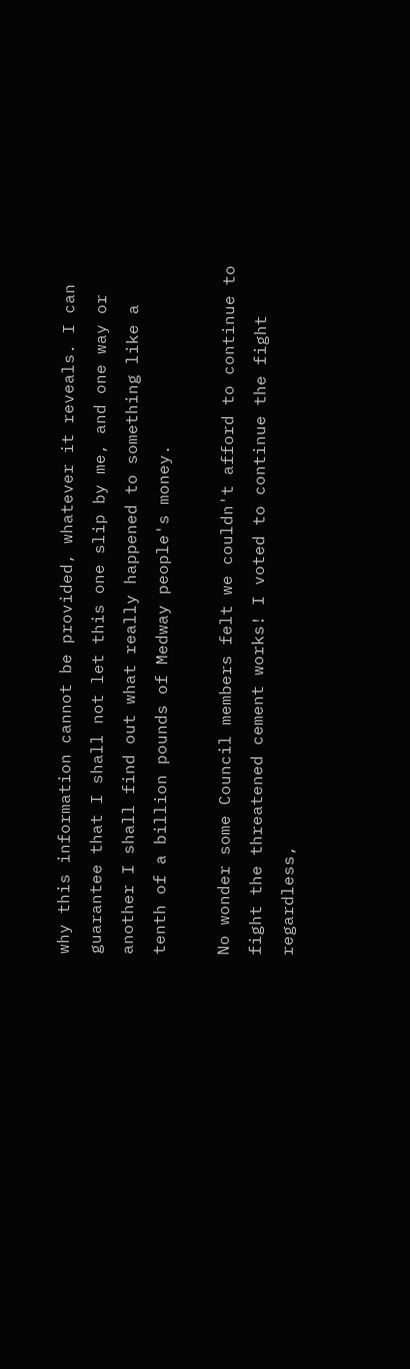why this information cannot be provided, whatever it reveals. I can guarantee that I shall not let this one slip by me, and one way or another I shall find out what really happened to something like a tenth of a billion pounds of Medway people's money.

No wonder some Council members felt we couldn't afford to continue to fight the threatened cement works! I voted to continue the fight regardless,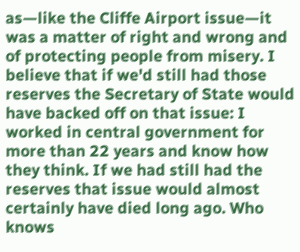as—like the Cliffe Airport issue—it was a matter of right and wrong and of protecting people from misery. I believe that if we'd still had those reserves the Secretary of State would have backed off on that issue: I worked in central government for more than 22 years and know how they think. If we had still had the reserves that issue would almost certainly have died long ago. Who knows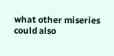what other miseries could also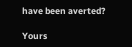have been averted?

Yours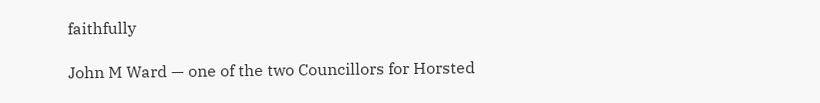faithfully

John M Ward — one of the two Councillors for Horsted